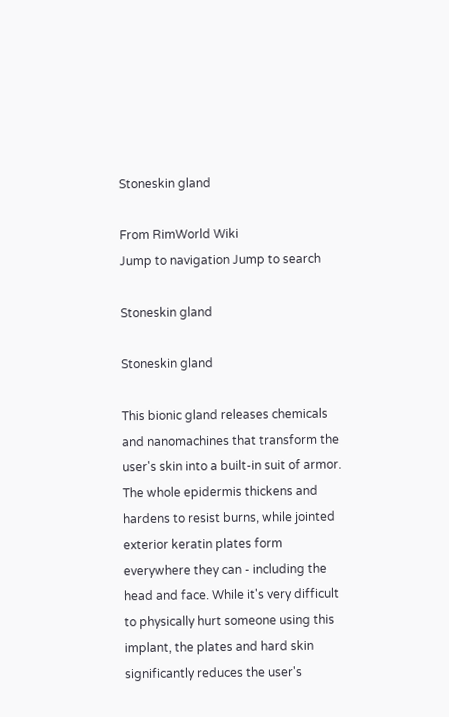Stoneskin gland

From RimWorld Wiki
Jump to navigation Jump to search

Stoneskin gland

Stoneskin gland

This bionic gland releases chemicals and nanomachines that transform the user's skin into a built-in suit of armor. The whole epidermis thickens and hardens to resist burns, while jointed exterior keratin plates form everywhere they can - including the head and face. While it's very difficult to physically hurt someone using this implant, the plates and hard skin significantly reduces the user's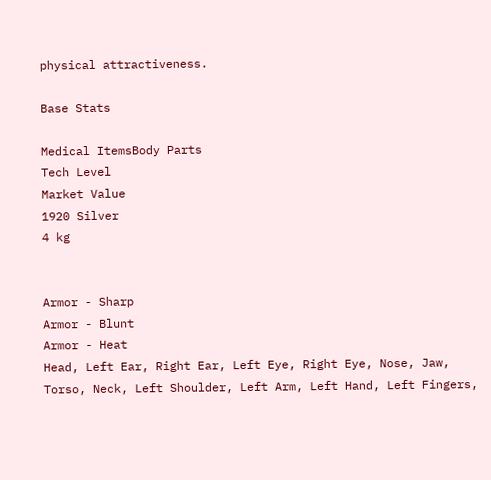physical attractiveness.

Base Stats

Medical ItemsBody Parts
Tech Level
Market Value
1920 Silver
4 kg


Armor - Sharp
Armor - Blunt
Armor - Heat
Head, Left Ear, Right Ear, Left Eye, Right Eye, Nose, Jaw, Torso, Neck, Left Shoulder, Left Arm, Left Hand, Left Fingers,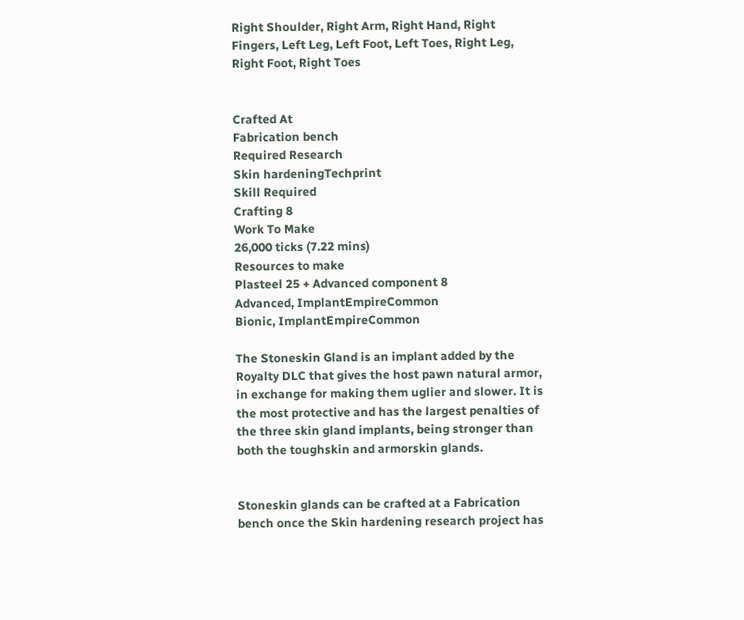Right Shoulder, Right Arm, Right Hand, Right Fingers, Left Leg, Left Foot, Left Toes, Right Leg, Right Foot, Right Toes


Crafted At
Fabrication bench
Required Research
Skin hardeningTechprint
Skill Required
Crafting 8
Work To Make
26,000 ticks (7.22 mins)
Resources to make
Plasteel 25 + Advanced component 8
Advanced, ImplantEmpireCommon
Bionic, ImplantEmpireCommon

The Stoneskin Gland is an implant added by the Royalty DLC that gives the host pawn natural armor, in exchange for making them uglier and slower. It is the most protective and has the largest penalties of the three skin gland implants, being stronger than both the toughskin and armorskin glands.


Stoneskin glands can be crafted at a Fabrication bench once the Skin hardening research project has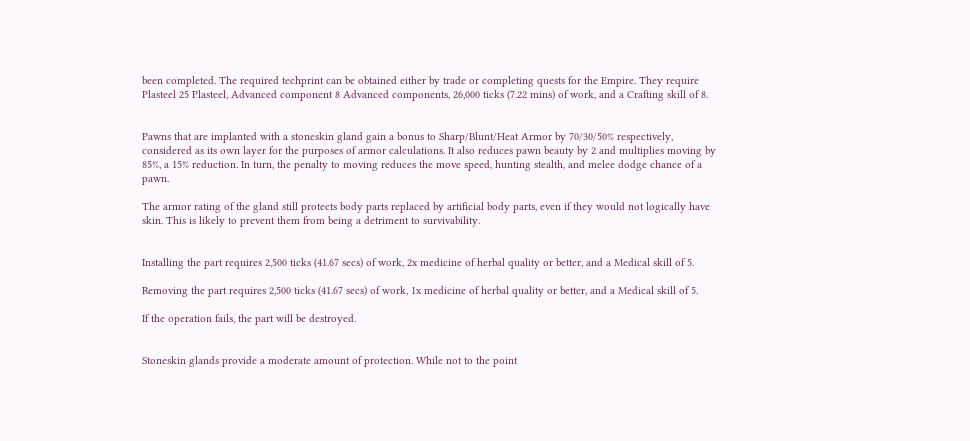been completed. The required techprint can be obtained either by trade or completing quests for the Empire. They require Plasteel 25 Plasteel, Advanced component 8 Advanced components, 26,000 ticks (7.22 mins) of work, and a Crafting skill of 8.


Pawns that are implanted with a stoneskin gland gain a bonus to Sharp/Blunt/Heat Armor by 70/30/50% respectively, considered as its own layer for the purposes of armor calculations. It also reduces pawn beauty by 2 and multiplies moving by 85%, a 15% reduction. In turn, the penalty to moving reduces the move speed, hunting stealth, and melee dodge chance of a pawn.

The armor rating of the gland still protects body parts replaced by artificial body parts, even if they would not logically have skin. This is likely to prevent them from being a detriment to survivability.


Installing the part requires 2,500 ticks (41.67 secs) of work, 2x medicine of herbal quality or better, and a Medical skill of 5.

Removing the part requires 2,500 ticks (41.67 secs) of work, 1x medicine of herbal quality or better, and a Medical skill of 5.

If the operation fails, the part will be destroyed.


Stoneskin glands provide a moderate amount of protection. While not to the point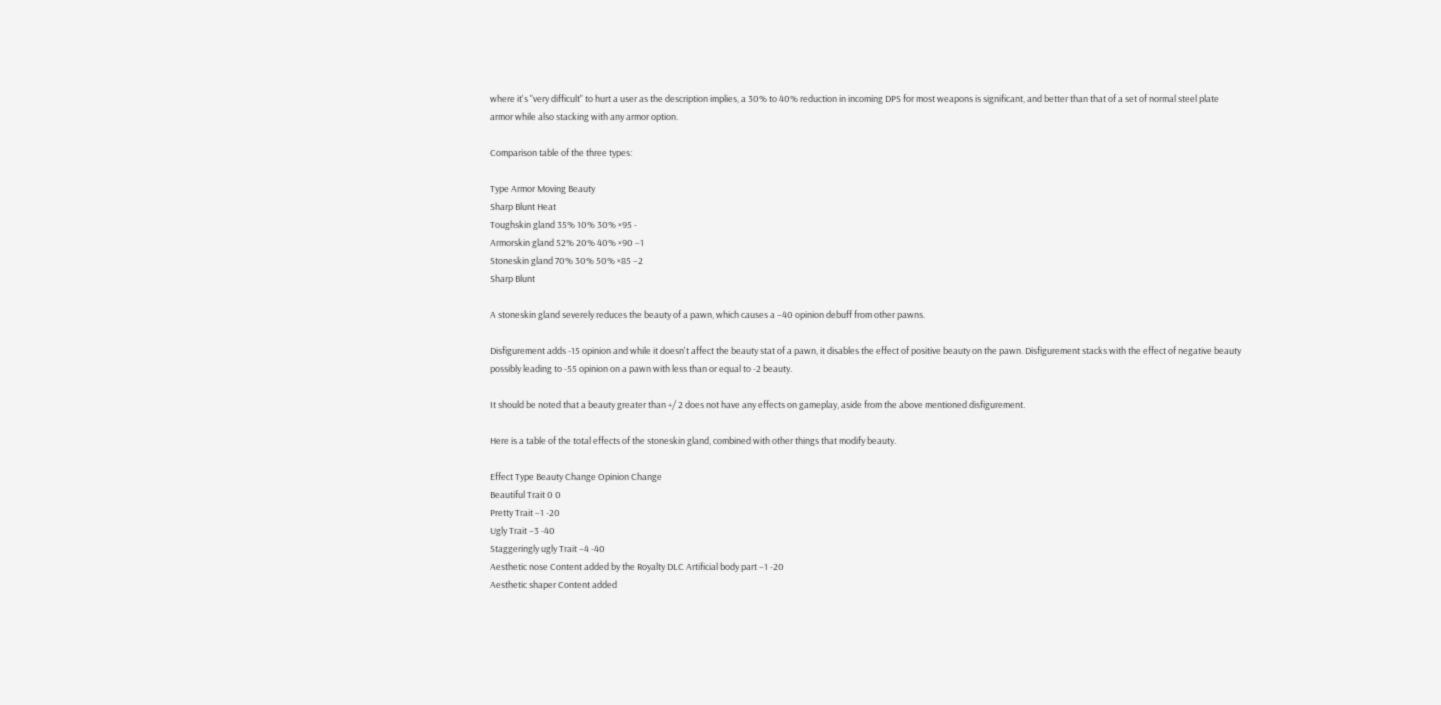where it's "very difficult" to hurt a user as the description implies, a 30% to 40% reduction in incoming DPS for most weapons is significant, and better than that of a set of normal steel plate armor while also stacking with any armor option.

Comparison table of the three types:

Type Armor Moving Beauty
Sharp Blunt Heat
Toughskin gland 35% 10% 30% ×95 -
Armorskin gland 52% 20% 40% ×90 −1
Stoneskin gland 70% 30% 50% ×85 −2
Sharp Blunt

A stoneskin gland severely reduces the beauty of a pawn, which causes a −40 opinion debuff from other pawns.

Disfigurement adds -15 opinion and while it doesn't affect the beauty stat of a pawn, it disables the effect of positive beauty on the pawn. Disfigurement stacks with the effect of negative beauty possibly leading to -55 opinion on a pawn with less than or equal to -2 beauty.

It should be noted that a beauty greater than +/ 2 does not have any effects on gameplay, aside from the above mentioned disfigurement.

Here is a table of the total effects of the stoneskin gland, combined with other things that modify beauty.

Effect Type Beauty Change Opinion Change
Beautiful Trait 0 0
Pretty Trait −1 -20
Ugly Trait −3 -40
Staggeringly ugly Trait −4 -40
Aesthetic nose Content added by the Royalty DLC Artificial body part −1 -20
Aesthetic shaper Content added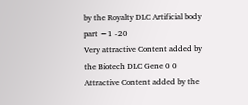by the Royalty DLC Artificial body part −1 -20
Very attractive Content added by the Biotech DLC Gene 0 0
Attractive Content added by the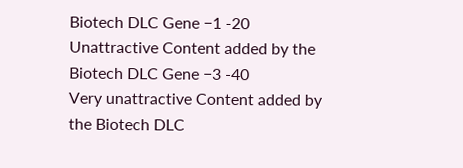Biotech DLC Gene −1 -20
Unattractive Content added by the Biotech DLC Gene −3 -40
Very unattractive Content added by the Biotech DLC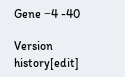Gene −4 -40

Version history[edit]